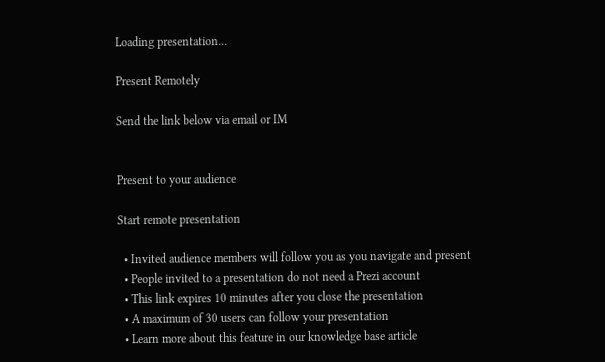Loading presentation...

Present Remotely

Send the link below via email or IM


Present to your audience

Start remote presentation

  • Invited audience members will follow you as you navigate and present
  • People invited to a presentation do not need a Prezi account
  • This link expires 10 minutes after you close the presentation
  • A maximum of 30 users can follow your presentation
  • Learn more about this feature in our knowledge base article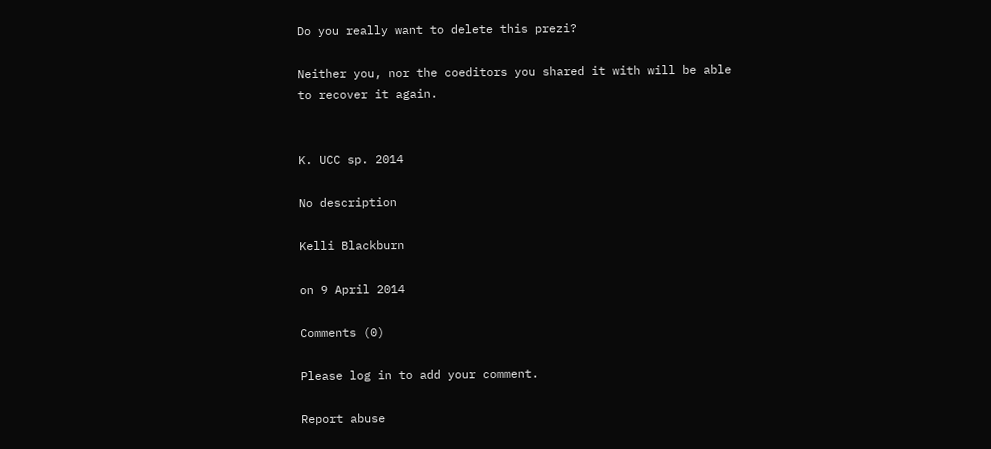Do you really want to delete this prezi?

Neither you, nor the coeditors you shared it with will be able to recover it again.


K. UCC sp. 2014

No description

Kelli Blackburn

on 9 April 2014

Comments (0)

Please log in to add your comment.

Report abuse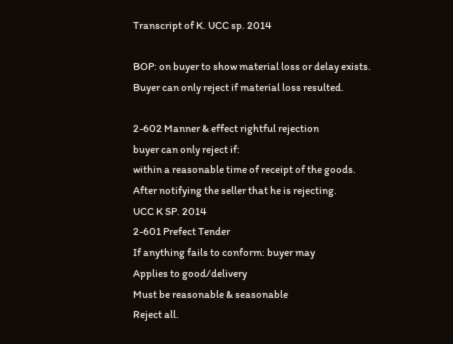Transcript of K. UCC sp. 2014

BOP: on buyer to show material loss or delay exists.
Buyer can only reject if material loss resulted.

2-602 Manner & effect rightful rejection
buyer can only reject if:
within a reasonable time of receipt of the goods.
After notifying the seller that he is rejecting.
UCC K SP. 2014
2-601 Prefect Tender
If anything fails to conform: buyer may
Applies to good/delivery
Must be reasonable & seasonable
Reject all.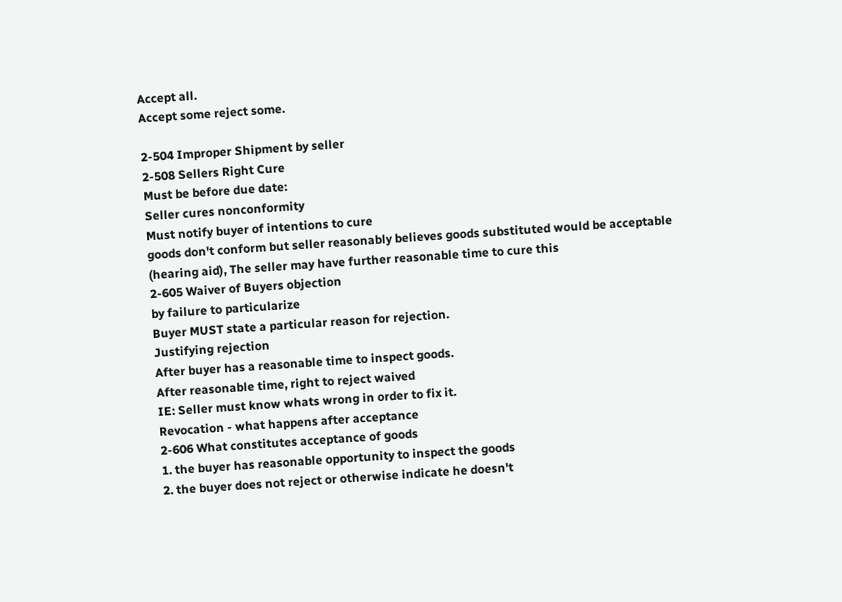Accept all.
Accept some reject some.

2-504 Improper Shipment by seller
2-508 Sellers Right Cure
Must be before due date:
Seller cures nonconformity
Must notify buyer of intentions to cure
goods don't conform but seller reasonably believes goods substituted would be acceptable (hearing aid), The seller may have further reasonable time to cure this
2-605 Waiver of Buyers objection
by failure to particularize
Buyer MUST state a particular reason for rejection.
Justifying rejection
After buyer has a reasonable time to inspect goods.
After reasonable time, right to reject waived
IE: Seller must know whats wrong in order to fix it.
Revocation - what happens after acceptance
2-606 What constitutes acceptance of goods
1. the buyer has reasonable opportunity to inspect the goods
2. the buyer does not reject or otherwise indicate he doesn't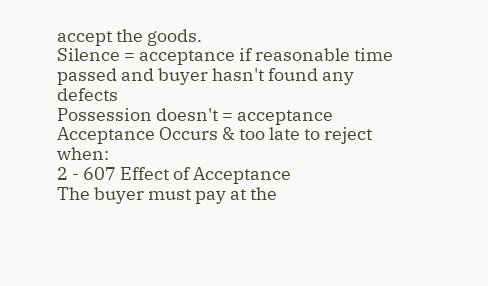accept the goods.
Silence = acceptance if reasonable time passed and buyer hasn't found any defects
Possession doesn't = acceptance
Acceptance Occurs & too late to reject when:
2 - 607 Effect of Acceptance
The buyer must pay at the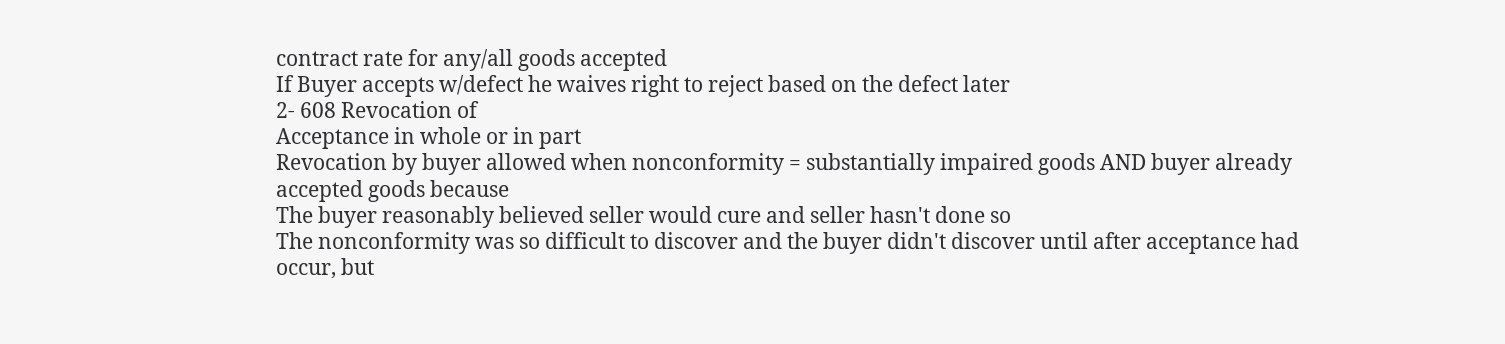contract rate for any/all goods accepted
If Buyer accepts w/defect he waives right to reject based on the defect later
2- 608 Revocation of
Acceptance in whole or in part
Revocation by buyer allowed when nonconformity = substantially impaired goods AND buyer already accepted goods because
The buyer reasonably believed seller would cure and seller hasn't done so
The nonconformity was so difficult to discover and the buyer didn't discover until after acceptance had occur, but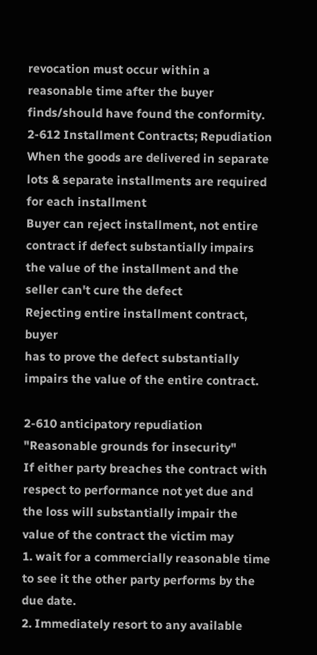revocation must occur within a reasonable time after the buyer finds/should have found the conformity.
2-612 Installment Contracts; Repudiation
When the goods are delivered in separate lots & separate installments are required for each installment
Buyer can reject installment, not entire contract if defect substantially impairs the value of the installment and the seller can't cure the defect
Rejecting entire installment contract, buyer
has to prove the defect substantially
impairs the value of the entire contract.

2-610 anticipatory repudiation
"Reasonable grounds for insecurity"
If either party breaches the contract with respect to performance not yet due and the loss will substantially impair the value of the contract the victim may
1. wait for a commercially reasonable time to see it the other party performs by the due date.
2. Immediately resort to any available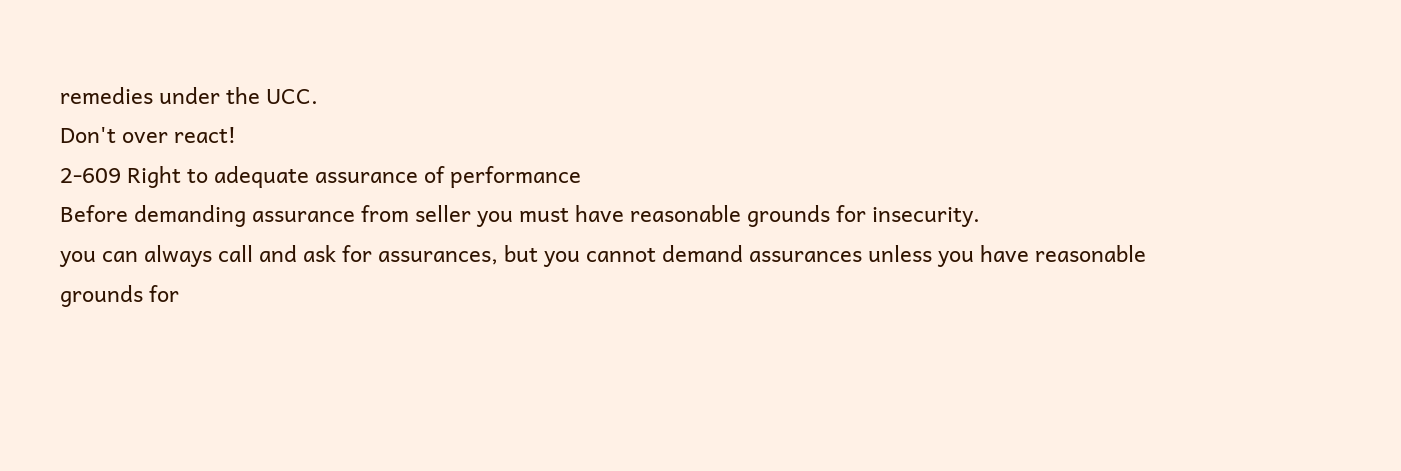remedies under the UCC.
Don't over react!
2-609 Right to adequate assurance of performance
Before demanding assurance from seller you must have reasonable grounds for insecurity.
you can always call and ask for assurances, but you cannot demand assurances unless you have reasonable grounds for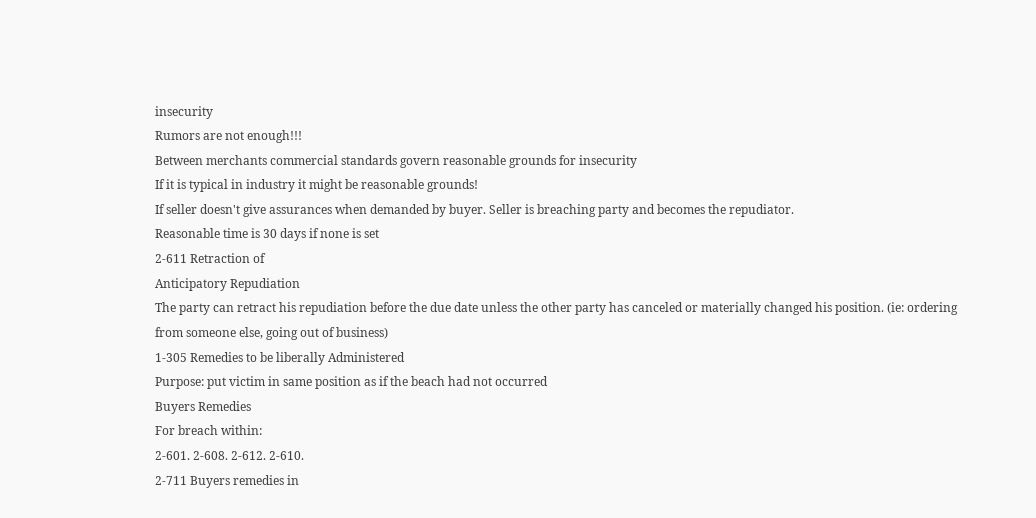insecurity
Rumors are not enough!!!
Between merchants commercial standards govern reasonable grounds for insecurity
If it is typical in industry it might be reasonable grounds!
If seller doesn't give assurances when demanded by buyer. Seller is breaching party and becomes the repudiator.
Reasonable time is 30 days if none is set
2-611 Retraction of
Anticipatory Repudiation
The party can retract his repudiation before the due date unless the other party has canceled or materially changed his position. (ie: ordering from someone else, going out of business)
1-305 Remedies to be liberally Administered
Purpose: put victim in same position as if the beach had not occurred
Buyers Remedies
For breach within:
2-601. 2-608. 2-612. 2-610.
2-711 Buyers remedies in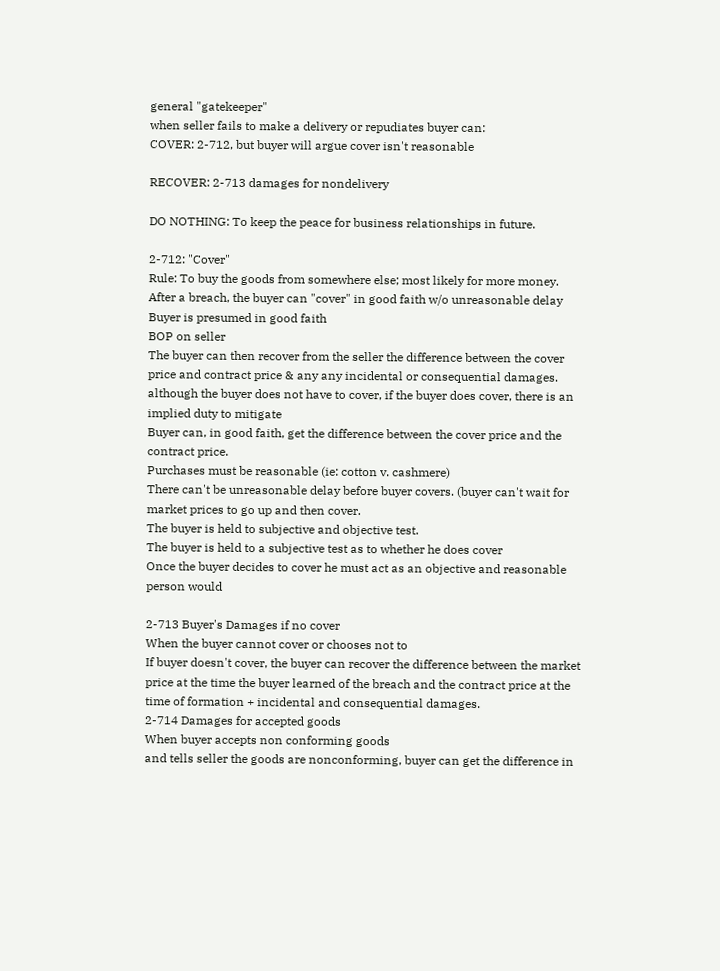general "gatekeeper"
when seller fails to make a delivery or repudiates buyer can:
COVER: 2-712, but buyer will argue cover isn't reasonable

RECOVER: 2-713 damages for nondelivery

DO NOTHING: To keep the peace for business relationships in future.

2-712: "Cover"
Rule: To buy the goods from somewhere else; most likely for more money.
After a breach, the buyer can "cover" in good faith w/o unreasonable delay
Buyer is presumed in good faith
BOP on seller
The buyer can then recover from the seller the difference between the cover price and contract price & any any incidental or consequential damages.
although the buyer does not have to cover, if the buyer does cover, there is an implied duty to mitigate
Buyer can, in good faith, get the difference between the cover price and the contract price.
Purchases must be reasonable (ie: cotton v. cashmere)
There can't be unreasonable delay before buyer covers. (buyer can't wait for market prices to go up and then cover.
The buyer is held to subjective and objective test.
The buyer is held to a subjective test as to whether he does cover
Once the buyer decides to cover he must act as an objective and reasonable person would

2-713 Buyer's Damages if no cover
When the buyer cannot cover or chooses not to
If buyer doesn't cover, the buyer can recover the difference between the market price at the time the buyer learned of the breach and the contract price at the time of formation + incidental and consequential damages.
2-714 Damages for accepted goods
When buyer accepts non conforming goods
and tells seller the goods are nonconforming, buyer can get the difference in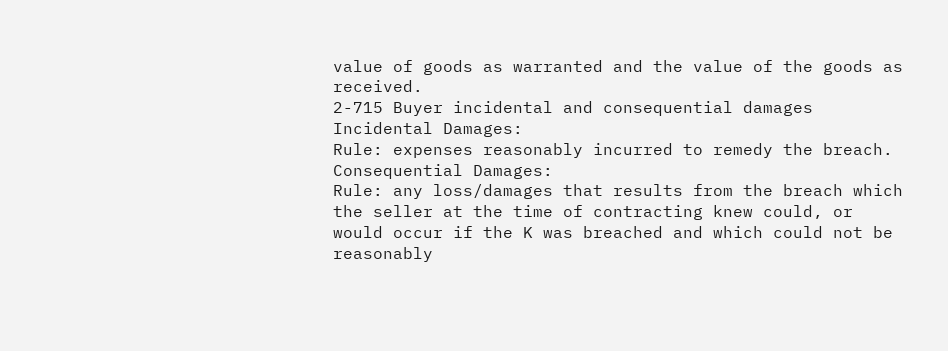value of goods as warranted and the value of the goods as received.
2-715 Buyer incidental and consequential damages
Incidental Damages:
Rule: expenses reasonably incurred to remedy the breach.
Consequential Damages:
Rule: any loss/damages that results from the breach which the seller at the time of contracting knew could, or would occur if the K was breached and which could not be reasonably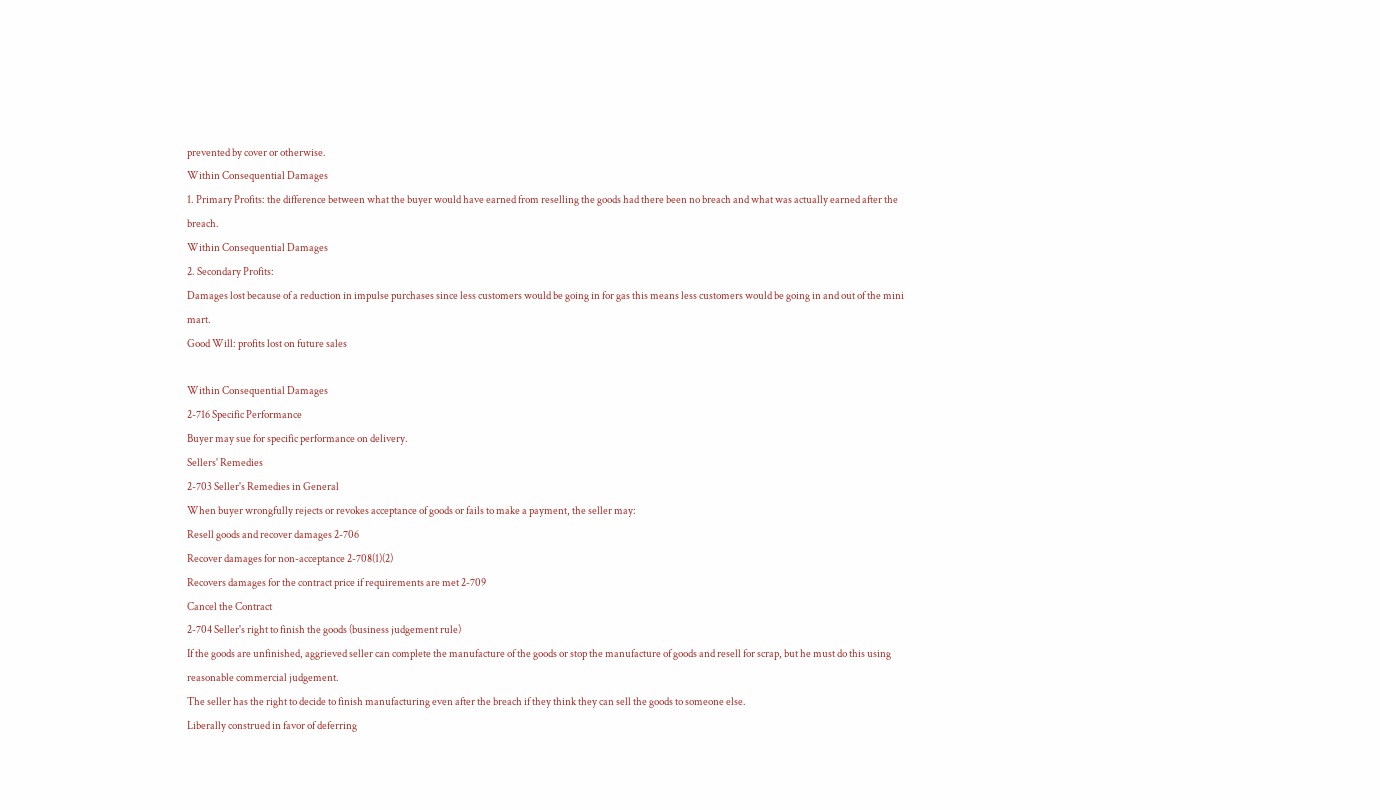prevented by cover or otherwise.
Within Consequential Damages
1. Primary Profits: the difference between what the buyer would have earned from reselling the goods had there been no breach and what was actually earned after the breach.
Within Consequential Damages
2. Secondary Profits:
Damages lost because of a reduction in impulse purchases since less customers would be going in for gas this means less customers would be going in and out of the mini mart.
Good Will: profits lost on future sales

Within Consequential Damages
2-716 Specific Performance
Buyer may sue for specific performance on delivery.
Sellers' Remedies
2-703 Seller's Remedies in General
When buyer wrongfully rejects or revokes acceptance of goods or fails to make a payment, the seller may:
Resell goods and recover damages 2-706
Recover damages for non-acceptance 2-708(1)(2)
Recovers damages for the contract price if requirements are met 2-709
Cancel the Contract
2-704 Seller's right to finish the goods (business judgement rule)
If the goods are unfinished, aggrieved seller can complete the manufacture of the goods or stop the manufacture of goods and resell for scrap, but he must do this using reasonable commercial judgement.
The seller has the right to decide to finish manufacturing even after the breach if they think they can sell the goods to someone else.
Liberally construed in favor of deferring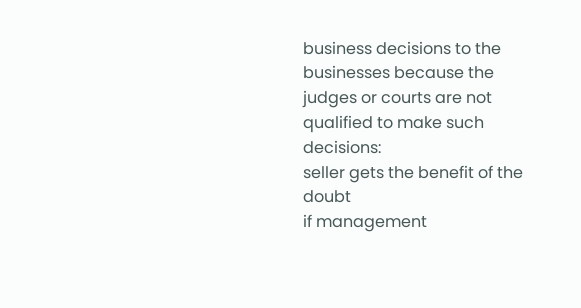business decisions to the businesses because the judges or courts are not qualified to make such decisions:
seller gets the benefit of the doubt
if management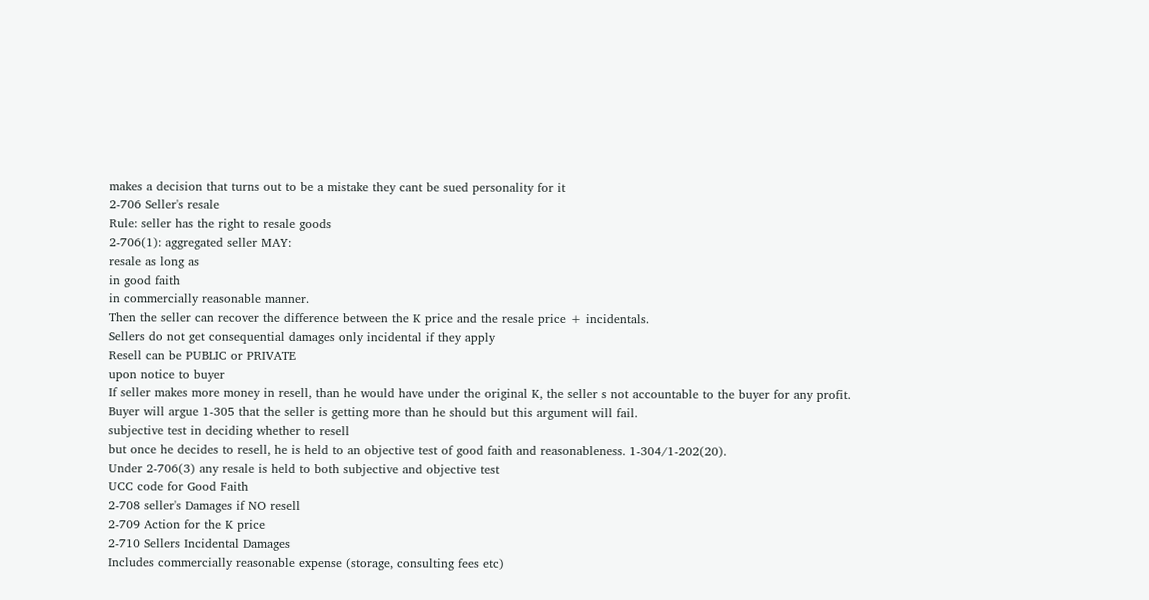makes a decision that turns out to be a mistake they cant be sued personality for it
2-706 Seller's resale
Rule: seller has the right to resale goods
2-706(1): aggregated seller MAY:
resale as long as
in good faith
in commercially reasonable manner.
Then the seller can recover the difference between the K price and the resale price + incidentals.
Sellers do not get consequential damages only incidental if they apply
Resell can be PUBLIC or PRIVATE
upon notice to buyer
If seller makes more money in resell, than he would have under the original K, the seller s not accountable to the buyer for any profit.
Buyer will argue 1-305 that the seller is getting more than he should but this argument will fail.
subjective test in deciding whether to resell
but once he decides to resell, he is held to an objective test of good faith and reasonableness. 1-304/1-202(20).
Under 2-706(3) any resale is held to both subjective and objective test
UCC code for Good Faith
2-708 seller's Damages if NO resell
2-709 Action for the K price
2-710 Sellers Incidental Damages
Includes commercially reasonable expense (storage, consulting fees etc)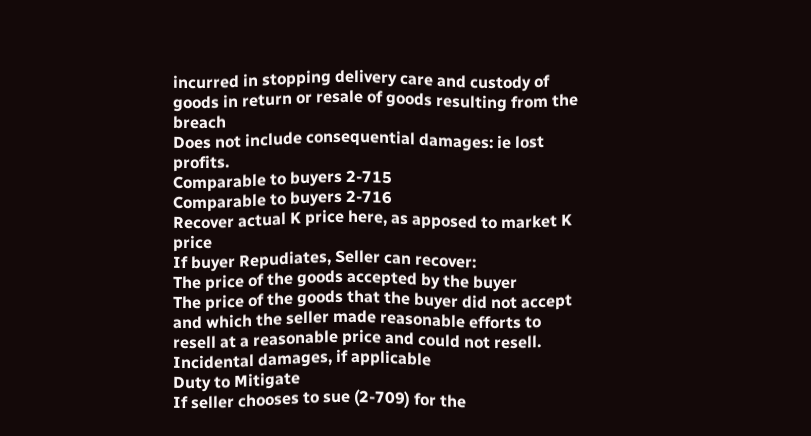incurred in stopping delivery care and custody of goods in return or resale of goods resulting from the breach
Does not include consequential damages: ie lost profits.
Comparable to buyers 2-715
Comparable to buyers 2-716
Recover actual K price here, as apposed to market K price
If buyer Repudiates, Seller can recover:
The price of the goods accepted by the buyer
The price of the goods that the buyer did not accept and which the seller made reasonable efforts to resell at a reasonable price and could not resell.
Incidental damages, if applicable
Duty to Mitigate
If seller chooses to sue (2-709) for the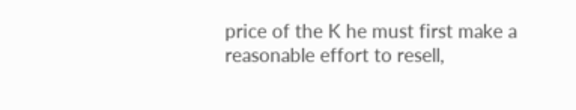price of the K he must first make a reasonable effort to resell,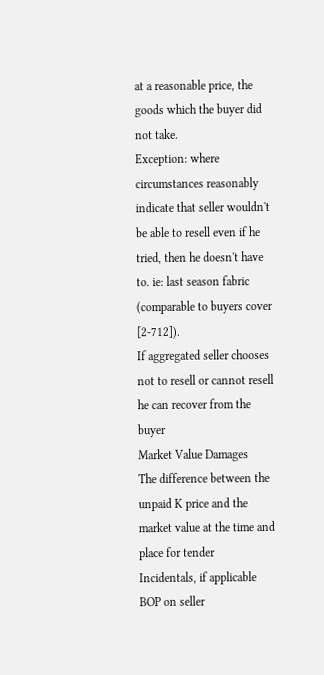at a reasonable price, the goods which the buyer did not take.
Exception: where circumstances reasonably indicate that seller wouldn't be able to resell even if he tried, then he doesn't have to. ie: last season fabric
(comparable to buyers cover [2-712]).
If aggregated seller chooses not to resell or cannot resell he can recover from the buyer
Market Value Damages
The difference between the unpaid K price and the market value at the time and place for tender
Incidentals, if applicable
BOP on seller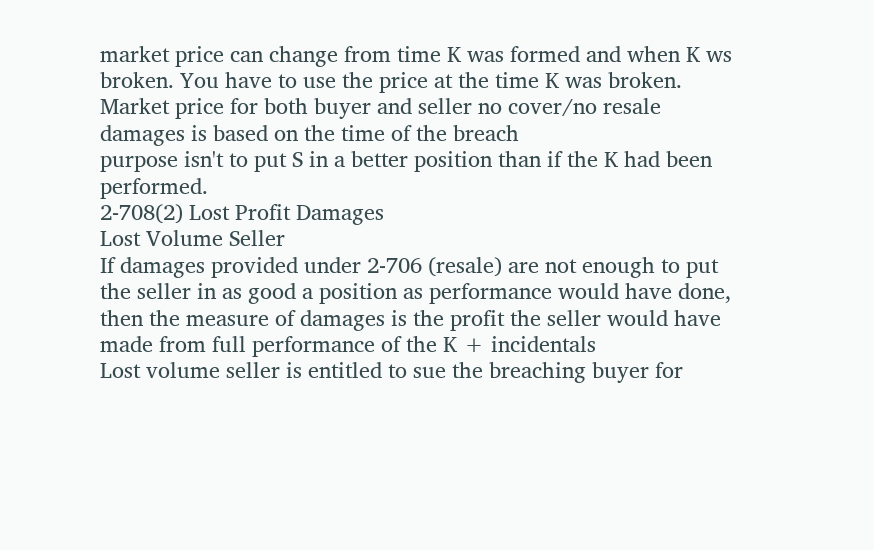market price can change from time K was formed and when K ws broken. You have to use the price at the time K was broken.
Market price for both buyer and seller no cover/no resale damages is based on the time of the breach
purpose isn't to put S in a better position than if the K had been performed.
2-708(2) Lost Profit Damages
Lost Volume Seller
If damages provided under 2-706 (resale) are not enough to put the seller in as good a position as performance would have done, then the measure of damages is the profit the seller would have made from full performance of the K + incidentals
Lost volume seller is entitled to sue the breaching buyer for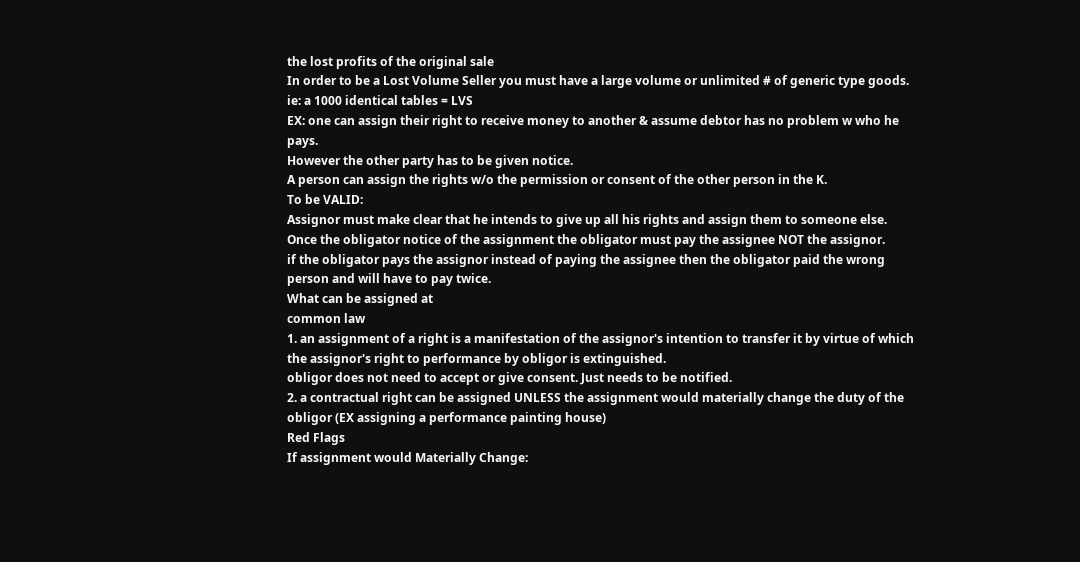the lost profits of the original sale
In order to be a Lost Volume Seller you must have a large volume or unlimited # of generic type goods.
ie: a 1000 identical tables = LVS
EX: one can assign their right to receive money to another & assume debtor has no problem w who he pays.
However the other party has to be given notice.
A person can assign the rights w/o the permission or consent of the other person in the K.
To be VALID:
Assignor must make clear that he intends to give up all his rights and assign them to someone else.
Once the obligator notice of the assignment the obligator must pay the assignee NOT the assignor.
if the obligator pays the assignor instead of paying the assignee then the obligator paid the wrong person and will have to pay twice.
What can be assigned at
common law
1. an assignment of a right is a manifestation of the assignor's intention to transfer it by virtue of which the assignor's right to performance by obligor is extinguished.
obligor does not need to accept or give consent. Just needs to be notified.
2. a contractual right can be assigned UNLESS the assignment would materially change the duty of the obligor (EX assigning a performance painting house)
Red Flags
If assignment would Materially Change: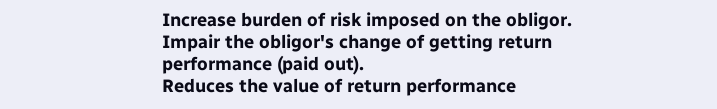Increase burden of risk imposed on the obligor.
Impair the obligor's change of getting return performance (paid out).
Reduces the value of return performance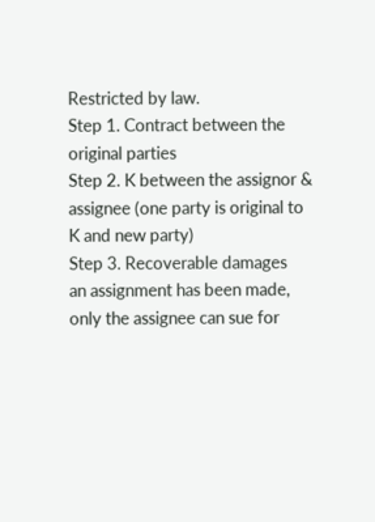Restricted by law.
Step 1. Contract between the original parties
Step 2. K between the assignor & assignee (one party is original to K and new party)
Step 3. Recoverable damages
an assignment has been made, only the assignee can sue for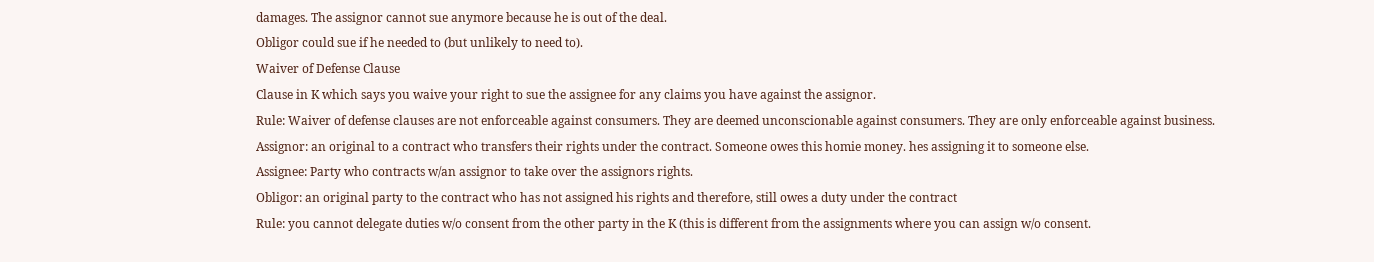damages. The assignor cannot sue anymore because he is out of the deal.
Obligor could sue if he needed to (but unlikely to need to).
Waiver of Defense Clause
Clause in K which says you waive your right to sue the assignee for any claims you have against the assignor.
Rule: Waiver of defense clauses are not enforceable against consumers. They are deemed unconscionable against consumers. They are only enforceable against business.
Assignor: an original to a contract who transfers their rights under the contract. Someone owes this homie money. hes assigning it to someone else.
Assignee: Party who contracts w/an assignor to take over the assignors rights.
Obligor: an original party to the contract who has not assigned his rights and therefore, still owes a duty under the contract
Rule: you cannot delegate duties w/o consent from the other party in the K (this is different from the assignments where you can assign w/o consent.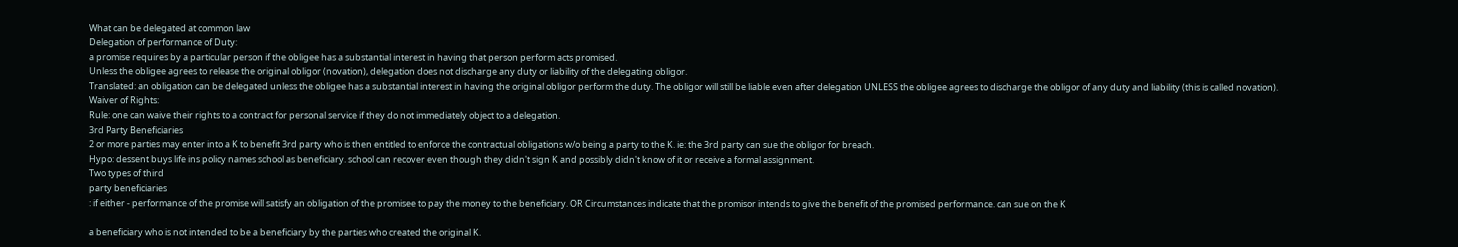What can be delegated at common law
Delegation of performance of Duty:
a promise requires by a particular person if the obligee has a substantial interest in having that person perform acts promised.
Unless the obligee agrees to release the original obligor (novation), delegation does not discharge any duty or liability of the delegating obligor.
Translated: an obligation can be delegated unless the obligee has a substantial interest in having the original obligor perform the duty. The obligor will still be liable even after delegation UNLESS the obligee agrees to discharge the obligor of any duty and liability (this is called novation).
Waiver of Rights:
Rule: one can waive their rights to a contract for personal service if they do not immediately object to a delegation.
3rd Party Beneficiaries
2 or more parties may enter into a K to benefit 3rd party who is then entitled to enforce the contractual obligations w/o being a party to the K. ie: the 3rd party can sue the obligor for breach.
Hypo: dessent buys life ins policy names school as beneficiary. school can recover even though they didn't sign K and possibly didn't know of it or receive a formal assignment.
Two types of third
party beneficiaries
: if either - performance of the promise will satisfy an obligation of the promisee to pay the money to the beneficiary. OR Circumstances indicate that the promisor intends to give the benefit of the promised performance. can sue on the K

a beneficiary who is not intended to be a beneficiary by the parties who created the original K.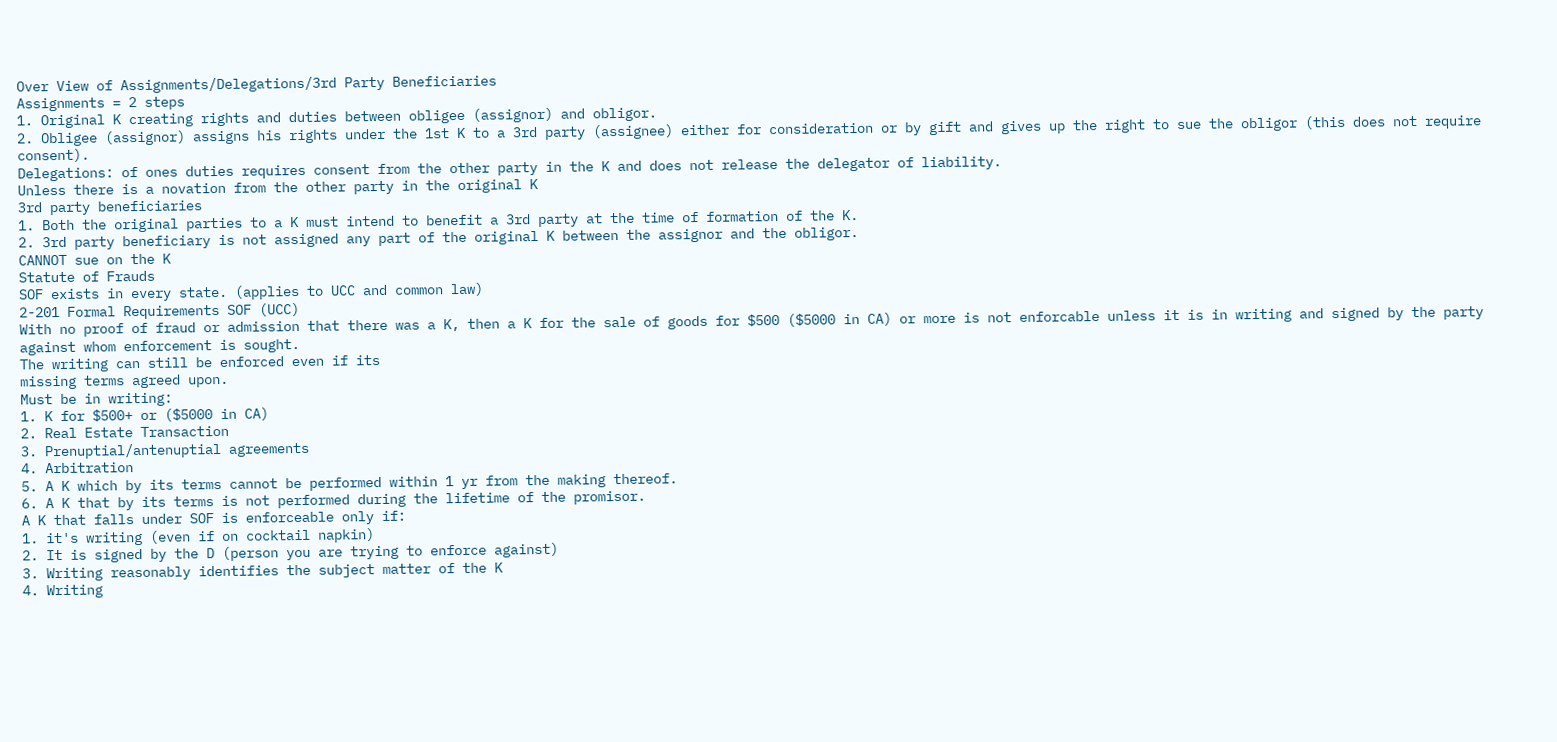Over View of Assignments/Delegations/3rd Party Beneficiaries
Assignments = 2 steps
1. Original K creating rights and duties between obligee (assignor) and obligor.
2. Obligee (assignor) assigns his rights under the 1st K to a 3rd party (assignee) either for consideration or by gift and gives up the right to sue the obligor (this does not require consent).
Delegations: of ones duties requires consent from the other party in the K and does not release the delegator of liability.
Unless there is a novation from the other party in the original K
3rd party beneficiaries
1. Both the original parties to a K must intend to benefit a 3rd party at the time of formation of the K.
2. 3rd party beneficiary is not assigned any part of the original K between the assignor and the obligor.
CANNOT sue on the K
Statute of Frauds
SOF exists in every state. (applies to UCC and common law)
2-201 Formal Requirements SOF (UCC)
With no proof of fraud or admission that there was a K, then a K for the sale of goods for $500 ($5000 in CA) or more is not enforcable unless it is in writing and signed by the party against whom enforcement is sought.
The writing can still be enforced even if its
missing terms agreed upon.
Must be in writing:
1. K for $500+ or ($5000 in CA)
2. Real Estate Transaction
3. Prenuptial/antenuptial agreements
4. Arbitration
5. A K which by its terms cannot be performed within 1 yr from the making thereof.
6. A K that by its terms is not performed during the lifetime of the promisor.
A K that falls under SOF is enforceable only if:
1. it's writing (even if on cocktail napkin)
2. It is signed by the D (person you are trying to enforce against)
3. Writing reasonably identifies the subject matter of the K
4. Writing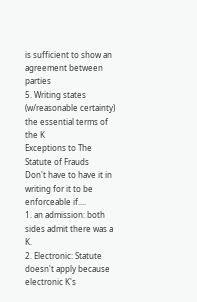is sufficient to show an agreement between parties
5. Writing states (w/reasonable certainty) the essential terms of the K
Exceptions to The Statute of Frauds
Don't have to have it in writing for it to be enforceable if....
1. an admission: both sides admit there was a K.
2. Electronic: Statute doesn't apply because electronic K's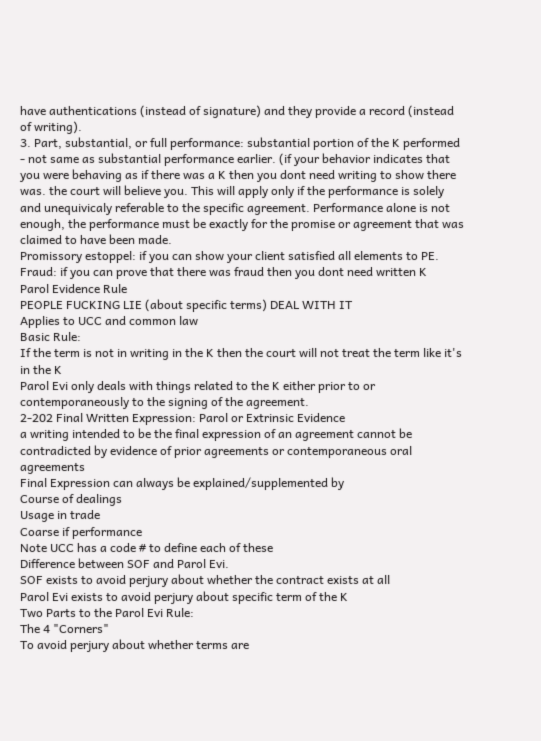have authentications (instead of signature) and they provide a record (instead of writing).
3. Part, substantial, or full performance: substantial portion of the K performed - not same as substantial performance earlier. (if your behavior indicates that you were behaving as if there was a K then you dont need writing to show there was. the court will believe you. This will apply only if the performance is solely and unequivicaly referable to the specific agreement. Performance alone is not enough, the performance must be exactly for the promise or agreement that was claimed to have been made.
Promissory estoppel: if you can show your client satisfied all elements to PE.
Fraud: if you can prove that there was fraud then you dont need written K
Parol Evidence Rule
PEOPLE FUCKING LIE (about specific terms) DEAL WITH IT
Applies to UCC and common law
Basic Rule:
If the term is not in writing in the K then the court will not treat the term like it's in the K
Parol Evi only deals with things related to the K either prior to or contemporaneously to the signing of the agreement.
2-202 Final Written Expression: Parol or Extrinsic Evidence
a writing intended to be the final expression of an agreement cannot be contradicted by evidence of prior agreements or contemporaneous oral agreements
Final Expression can always be explained/supplemented by
Course of dealings
Usage in trade
Coarse if performance
Note UCC has a code # to define each of these
Difference between SOF and Parol Evi.
SOF exists to avoid perjury about whether the contract exists at all
Parol Evi exists to avoid perjury about specific term of the K
Two Parts to the Parol Evi Rule:
The 4 "Corners"
To avoid perjury about whether terms are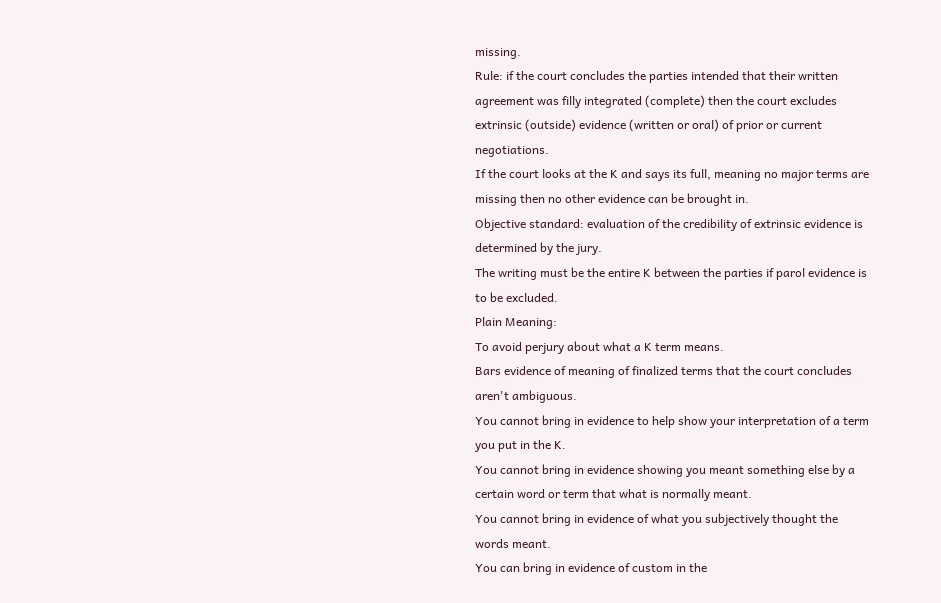missing.
Rule: if the court concludes the parties intended that their written agreement was filly integrated (complete) then the court excludes extrinsic (outside) evidence (written or oral) of prior or current negotiations.
If the court looks at the K and says its full, meaning no major terms are missing then no other evidence can be brought in.
Objective standard: evaluation of the credibility of extrinsic evidence is determined by the jury.
The writing must be the entire K between the parties if parol evidence is to be excluded.
Plain Meaning:
To avoid perjury about what a K term means.
Bars evidence of meaning of finalized terms that the court concludes aren't ambiguous.
You cannot bring in evidence to help show your interpretation of a term you put in the K.
You cannot bring in evidence showing you meant something else by a certain word or term that what is normally meant.
You cannot bring in evidence of what you subjectively thought the words meant.
You can bring in evidence of custom in the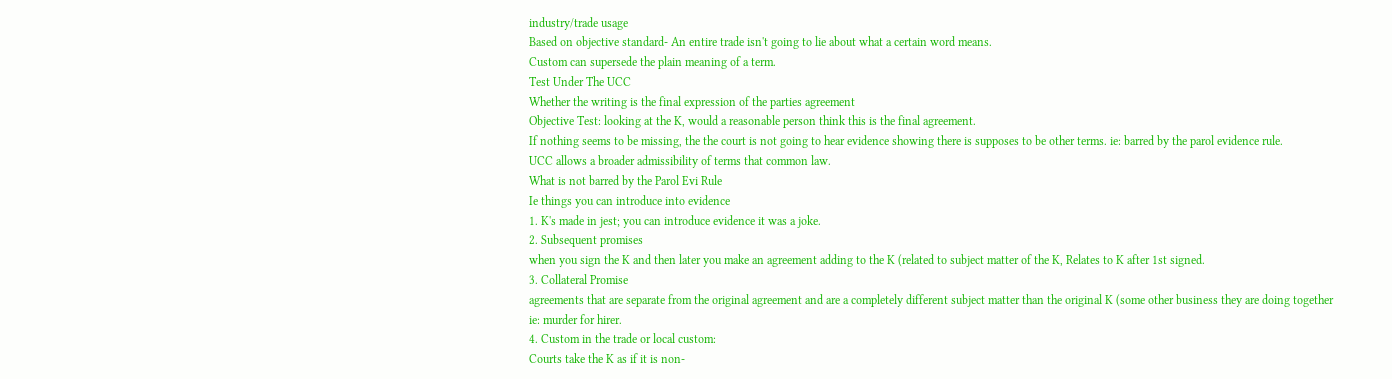industry/trade usage
Based on objective standard- An entire trade isn't going to lie about what a certain word means.
Custom can supersede the plain meaning of a term.
Test Under The UCC
Whether the writing is the final expression of the parties agreement
Objective Test: looking at the K, would a reasonable person think this is the final agreement.
If nothing seems to be missing, the the court is not going to hear evidence showing there is supposes to be other terms. ie: barred by the parol evidence rule.
UCC allows a broader admissibility of terms that common law.
What is not barred by the Parol Evi Rule
Ie things you can introduce into evidence
1. K's made in jest; you can introduce evidence it was a joke.
2. Subsequent promises
when you sign the K and then later you make an agreement adding to the K (related to subject matter of the K, Relates to K after 1st signed.
3. Collateral Promise
agreements that are separate from the original agreement and are a completely different subject matter than the original K (some other business they are doing together
ie: murder for hirer.
4. Custom in the trade or local custom:
Courts take the K as if it is non-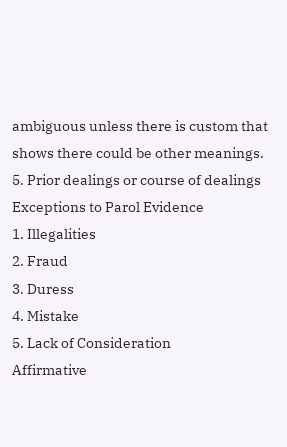ambiguous unless there is custom that shows there could be other meanings.
5. Prior dealings or course of dealings
Exceptions to Parol Evidence
1. Illegalities
2. Fraud
3. Duress
4. Mistake
5. Lack of Consideration
Affirmative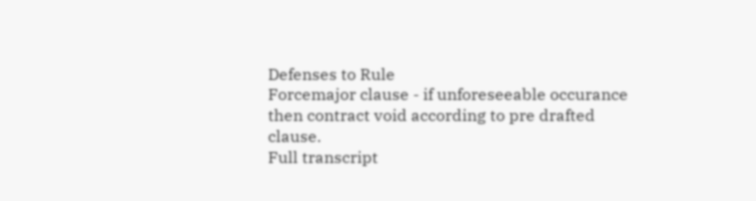Defenses to Rule
Forcemajor clause - if unforeseeable occurance then contract void according to pre drafted clause.
Full transcript